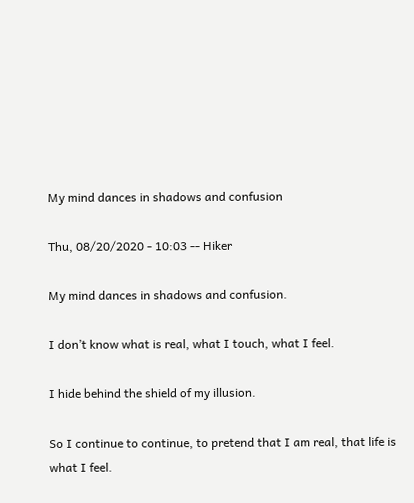My mind dances in shadows and confusion

Thu, 08/20/2020 - 10:03 -- Hiker

My mind dances in shadows and confusion.

I don’t know what is real, what I touch, what I feel.

I hide behind the shield of my illusion.

So I continue to continue, to pretend that I am real, that life is what I feel.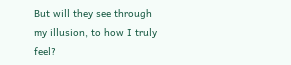But will they see through my illusion, to how I truly feel?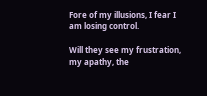Fore of my illusions, I fear I am losing control.

Will they see my frustration, my apathy, the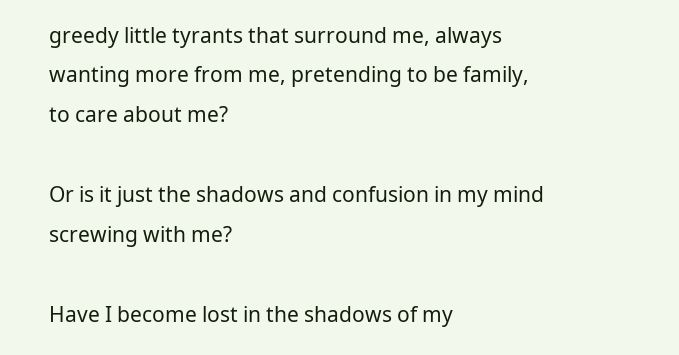greedy little tyrants that surround me, always wanting more from me, pretending to be family, to care about me?

Or is it just the shadows and confusion in my mind screwing with me?

Have I become lost in the shadows of my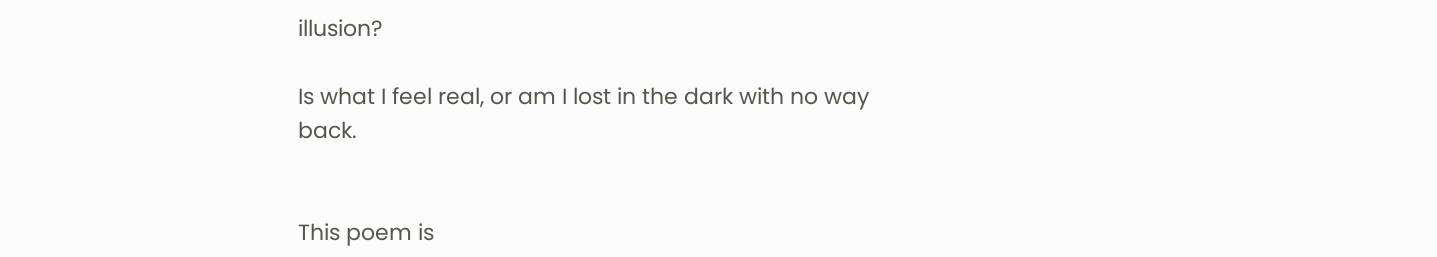illusion?

Is what I feel real, or am I lost in the dark with no way back.


This poem is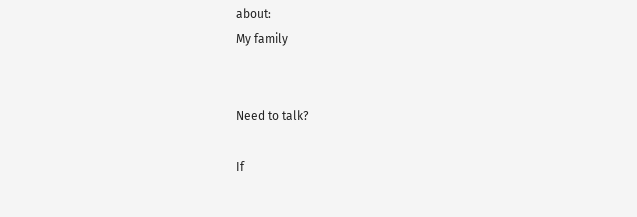about:
My family


Need to talk?

If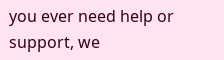you ever need help or support, we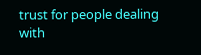trust for people dealing with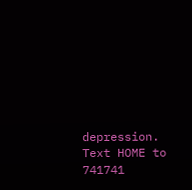depression. Text HOME to 741741